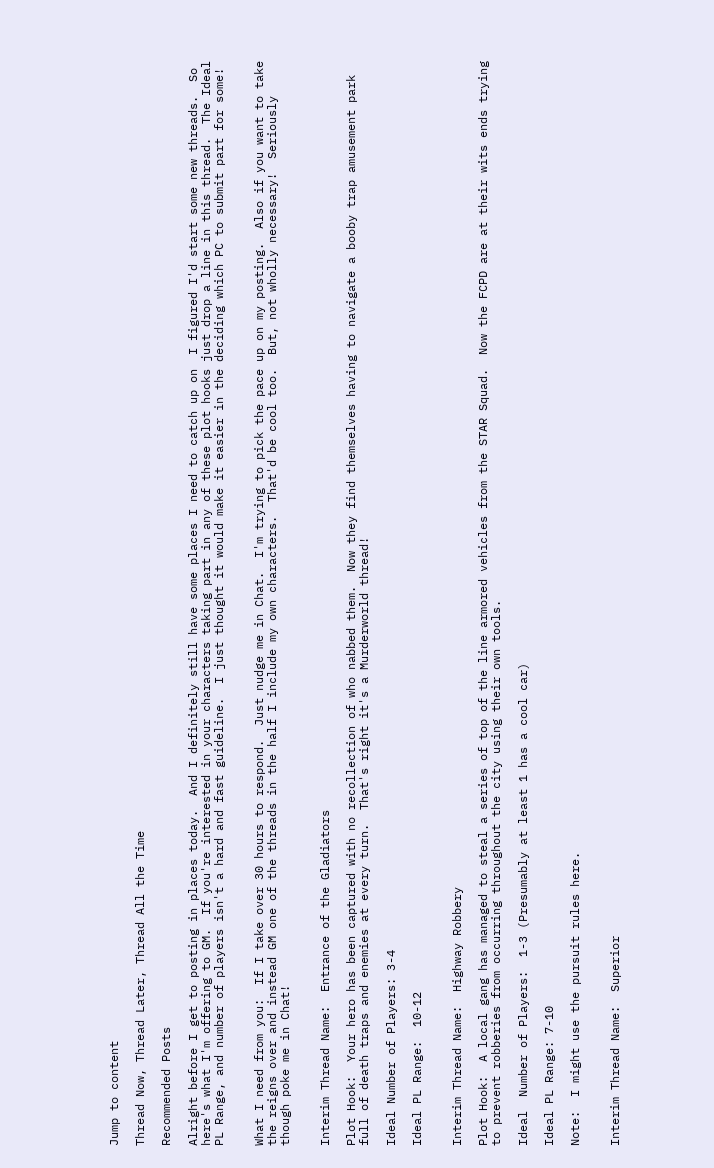Jump to content

Thread Now, Thread Later, Thread All the Time

Recommended Posts

Alright before I get to posting in places today.  And I definitely still have some places I need to catch up on  I figured I'd start some new threads.  So here's what I'm offering to GM.  If you're interested in your characters taking part in any of these plot hooks just drop a line in this thread.  The Ideal PL Range, and number of players isn't a hard and fast guideline.  I just thought it would make it easier in the deciding which PC to submit part for some!


What I need from you:  If I take over 30 hours to respond.  Just nudge me in Chat.  I'm trying to pick the pace up on my posting.  Also if you want to take the reigns over and instead GM one of the threads in the half I include my own characters.  That'd be cool too.  But, not wholly necessary!  Seriously though poke me in Chat!


Interim Thread Name:  Entrance of the Gladiators

Plot Hook:  Your hero has been captured with no recollection of who nabbed them.  Now they find themselves having to navigate a booby trap amusement park full of death traps and enemies at every turn.  That's right it's a Murderworld thread!

Ideal Number of Players: 3-4

Ideal PL Range:  10-12


Interim Thread Name:  Highway Robbery

Plot Hook:  A local gang has managed to steal a series of top of the line armored vehicles from the STAR Squad.  Now the FCPD are at their wits ends trying to prevent robberies from occurring throughout the city using their own tools.

Ideal  Number of Players:  1-3 (Presumably at least 1 has a cool car)

Ideal PL Range: 7-10

Note:  I might use the pursuit rules here.


Interim Thread Name:  Superior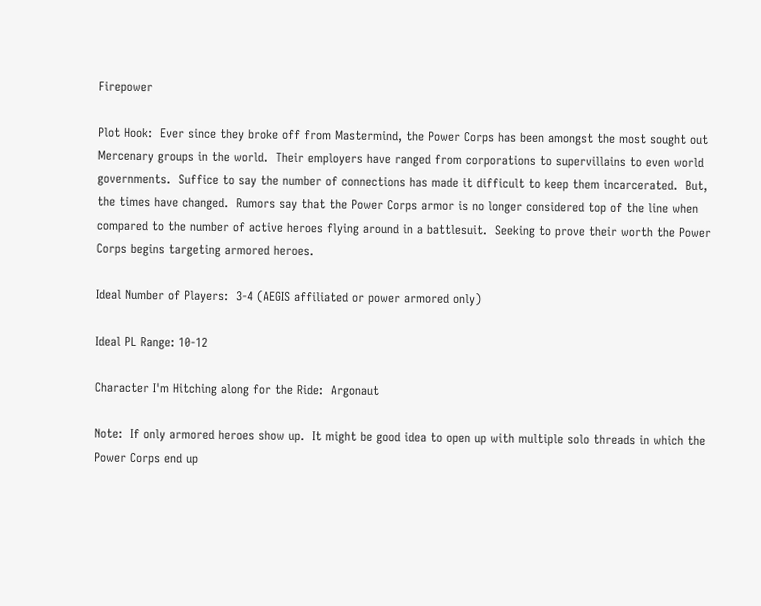Firepower

Plot Hook:  Ever since they broke off from Mastermind, the Power Corps has been amongst the most sought out Mercenary groups in the world.  Their employers have ranged from corporations to supervillains to even world governments.  Suffice to say the number of connections has made it difficult to keep them incarcerated.  But, the times have changed.  Rumors say that the Power Corps armor is no longer considered top of the line when compared to the number of active heroes flying around in a battlesuit.  Seeking to prove their worth the Power Corps begins targeting armored heroes.

Ideal Number of Players:  3-4 (AEGIS affiliated or power armored only)

Ideal PL Range: 10-12

Character I'm Hitching along for the Ride:  Argonaut

Note:  If only armored heroes show up.  It might be good idea to open up with multiple solo threads in which the Power Corps end up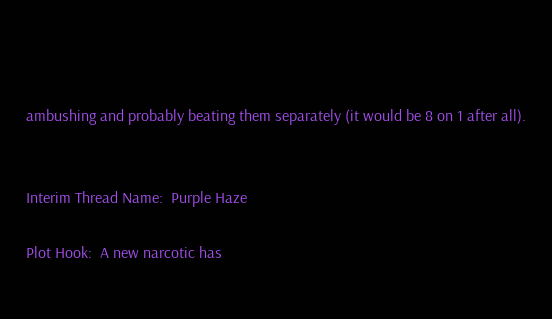ambushing and probably beating them separately (it would be 8 on 1 after all).


Interim Thread Name:  Purple Haze

Plot Hook:  A new narcotic has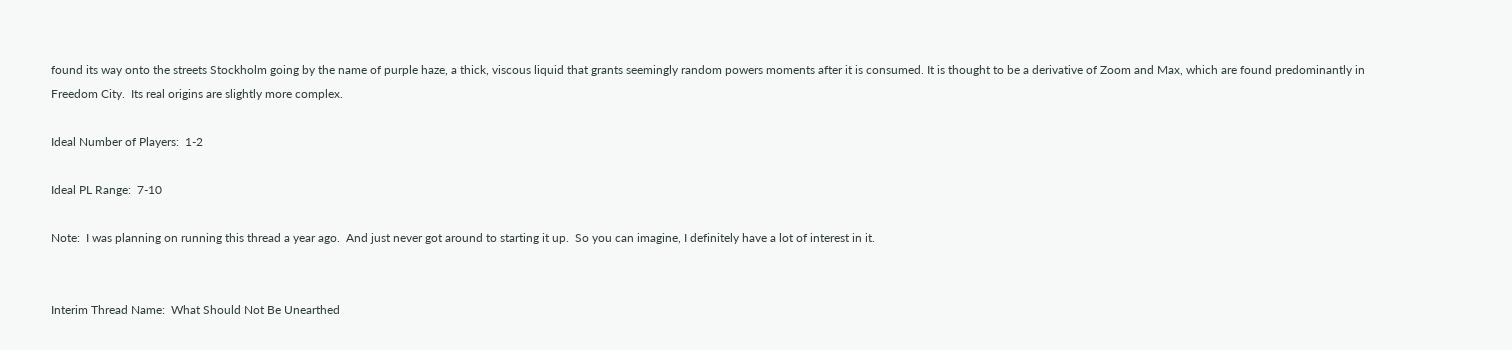found its way onto the streets Stockholm going by the name of purple haze, a thick, viscous liquid that grants seemingly random powers moments after it is consumed. It is thought to be a derivative of Zoom and Max, which are found predominantly in Freedom City.  Its real origins are slightly more complex.

Ideal Number of Players:  1-2

Ideal PL Range:  7-10

Note:  I was planning on running this thread a year ago.  And just never got around to starting it up.  So you can imagine, I definitely have a lot of interest in it.


Interim Thread Name:  What Should Not Be Unearthed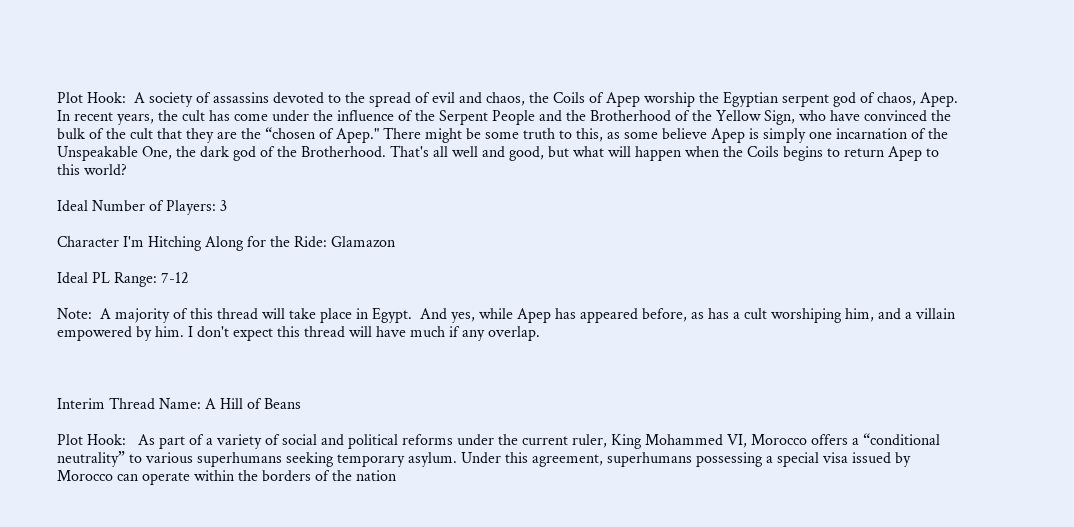Plot Hook:  A society of assassins devoted to the spread of evil and chaos, the Coils of Apep worship the Egyptian serpent god of chaos, Apep. In recent years, the cult has come under the influence of the Serpent People and the Brotherhood of the Yellow Sign, who have convinced the bulk of the cult that they are the “chosen of Apep." There might be some truth to this, as some believe Apep is simply one incarnation of the Unspeakable One, the dark god of the Brotherhood. That's all well and good, but what will happen when the Coils begins to return Apep to this world?

Ideal Number of Players: 3

Character I'm Hitching Along for the Ride: Glamazon

Ideal PL Range: 7-12

Note:  A majority of this thread will take place in Egypt.  And yes, while Apep has appeared before, as has a cult worshiping him, and a villain empowered by him. I don't expect this thread will have much if any overlap.



Interim Thread Name: A Hill of Beans

Plot Hook:   As part of a variety of social and political reforms under the current ruler, King Mohammed VI, Morocco offers a “conditional neutrality” to various superhumans seeking temporary asylum. Under this agreement, superhumans possessing a special visa issued by Morocco can operate within the borders of the nation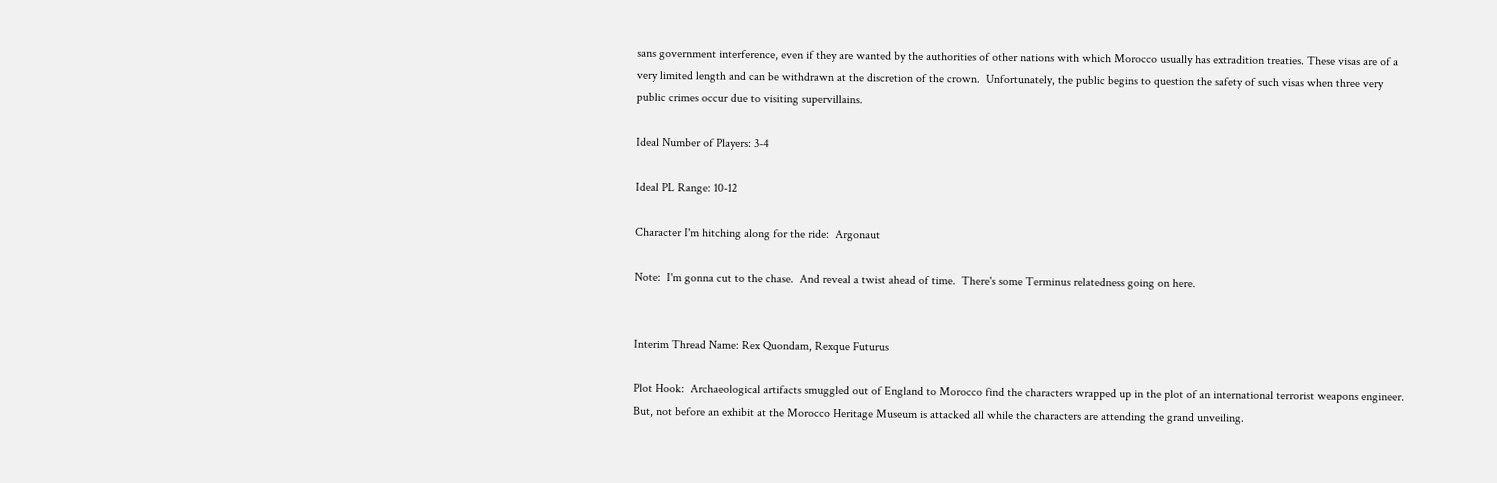sans government interference, even if they are wanted by the authorities of other nations with which Morocco usually has extradition treaties. These visas are of a very limited length and can be withdrawn at the discretion of the crown.  Unfortunately, the public begins to question the safety of such visas when three very public crimes occur due to visiting supervillains.

Ideal Number of Players: 3-4

Ideal PL Range: 10-12

Character I'm hitching along for the ride:  Argonaut

Note:  I'm gonna cut to the chase.  And reveal a twist ahead of time.  There's some Terminus relatedness going on here.


Interim Thread Name: Rex Quondam, Rexque Futurus

Plot Hook:  Archaeological artifacts smuggled out of England to Morocco find the characters wrapped up in the plot of an international terrorist weapons engineer.  But, not before an exhibit at the Morocco Heritage Museum is attacked all while the characters are attending the grand unveiling.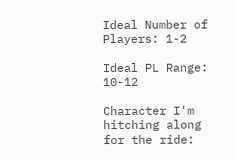Ideal Number of Players: 1-2

Ideal PL Range: 10-12

Character I'm hitching along for the ride: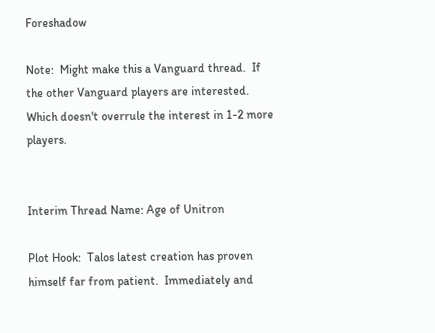Foreshadow

Note:  Might make this a Vanguard thread.  If the other Vanguard players are interested.  Which doesn't overrule the interest in 1-2 more players.


Interim Thread Name: Age of Unitron

Plot Hook:  Talos latest creation has proven himself far from patient.  Immediately and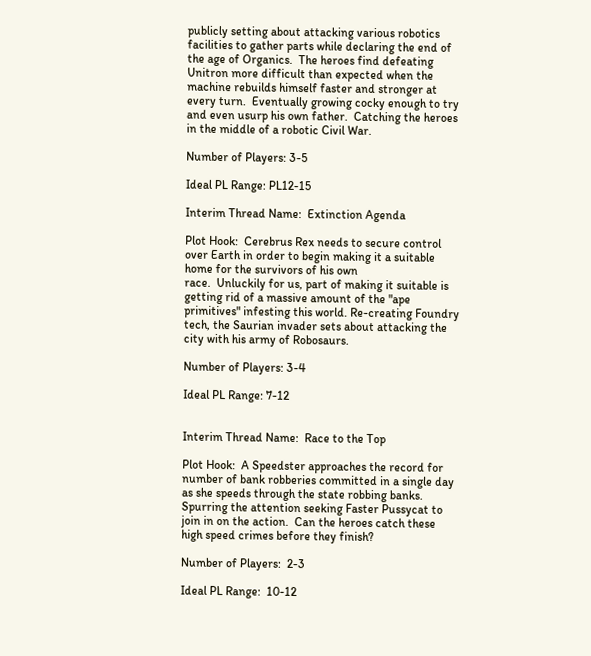publicly setting about attacking various robotics facilities to gather parts while declaring the end of the age of Organics.  The heroes find defeating Unitron more difficult than expected when the machine rebuilds himself faster and stronger at every turn.  Eventually growing cocky enough to try and even usurp his own father.  Catching the heroes in the middle of a robotic Civil War.

Number of Players: 3-5

Ideal PL Range: PL12-15

Interim Thread Name:  Extinction Agenda

Plot Hook:  Cerebrus Rex needs to secure control over Earth in order to begin making it a suitable home for the survivors of his own
race.  Unluckily for us, part of making it suitable is getting rid of a massive amount of the "ape primitives" infesting this world. Re-creating Foundry tech, the Saurian invader sets about attacking the city with his army of Robosaurs.

Number of Players: 3-4

Ideal PL Range: 7-12


Interim Thread Name:  Race to the Top

Plot Hook:  A Speedster approaches the record for number of bank robberies committed in a single day as she speeds through the state robbing banks.  Spurring the attention seeking Faster Pussycat to join in on the action.  Can the heroes catch these high speed crimes before they finish?

Number of Players:  2-3

Ideal PL Range:  10-12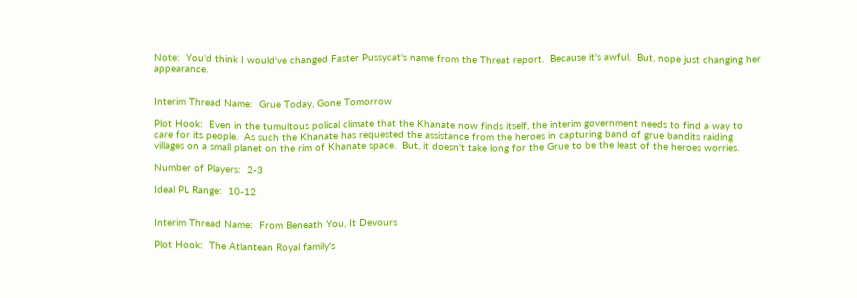Note:  You'd think I would've changed Faster Pussycat's name from the Threat report.  Because it's awful.  But, nope just changing her appearance.


Interim Thread Name:  Grue Today, Gone Tomorrow

Plot Hook:  Even in the tumultous polical climate that the Khanate now finds itself, the interim government needs to find a way to care for its people.  As such the Khanate has requested the assistance from the heroes in capturing band of grue bandits raiding villages on a small planet on the rim of Khanate space.  But, it doesn't take long for the Grue to be the least of the heroes worries.

Number of Players:  2-3

Ideal PL Range:  10-12


Interim Thread Name:  From Beneath You, It Devours

Plot Hook:  The Atlantean Royal family's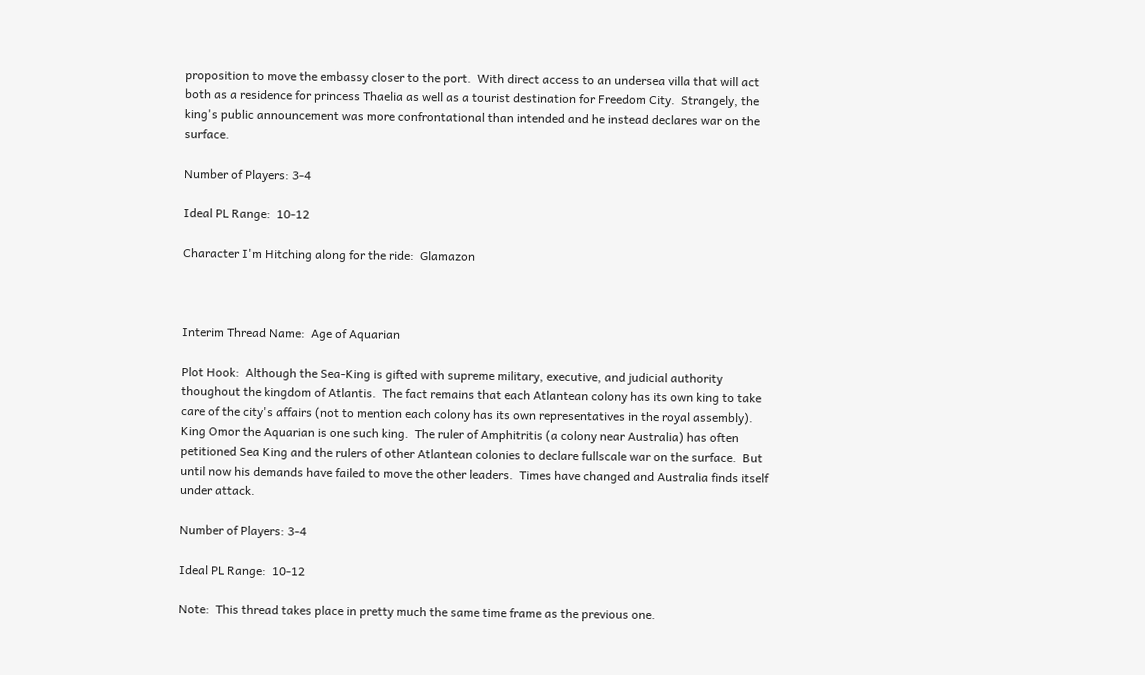proposition to move the embassy closer to the port.  With direct access to an undersea villa that will act both as a residence for princess Thaelia as well as a tourist destination for Freedom City.  Strangely, the king's public announcement was more confrontational than intended and he instead declares war on the surface.

Number of Players: 3-4

Ideal PL Range:  10-12

Character I'm Hitching along for the ride:  Glamazon



Interim Thread Name:  Age of Aquarian

Plot Hook:  Although the Sea-King is gifted with supreme military, executive, and judicial authority thoughout the kingdom of Atlantis.  The fact remains that each Atlantean colony has its own king to take care of the city's affairs (not to mention each colony has its own representatives in the royal assembly).  King Omor the Aquarian is one such king.  The ruler of Amphitritis (a colony near Australia) has often petitioned Sea King and the rulers of other Atlantean colonies to declare fullscale war on the surface.  But until now his demands have failed to move the other leaders.  Times have changed and Australia finds itself under attack.

Number of Players: 3-4

Ideal PL Range:  10-12

Note:  This thread takes place in pretty much the same time frame as the previous one.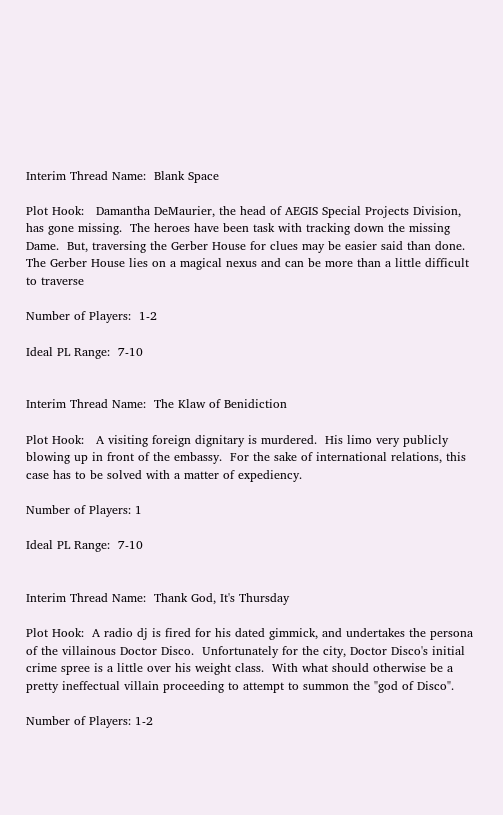Interim Thread Name:  Blank Space

Plot Hook:   Damantha DeMaurier, the head of AEGIS Special Projects Division, has gone missing.  The heroes have been task with tracking down the missing Dame.  But, traversing the Gerber House for clues may be easier said than done.  The Gerber House lies on a magical nexus and can be more than a little difficult to traverse

Number of Players:  1-2

Ideal PL Range:  7-10


Interim Thread Name:  The Klaw of Benidiction

Plot Hook:   A visiting foreign dignitary is murdered.  His limo very publicly blowing up in front of the embassy.  For the sake of international relations, this case has to be solved with a matter of expediency.

Number of Players: 1

Ideal PL Range:  7-10


Interim Thread Name:  Thank God, It's Thursday

Plot Hook:  A radio dj is fired for his dated gimmick, and undertakes the persona of the villainous Doctor Disco.  Unfortunately for the city, Doctor Disco's initial crime spree is a little over his weight class.  With what should otherwise be a pretty ineffectual villain proceeding to attempt to summon the "god of Disco".

Number of Players: 1-2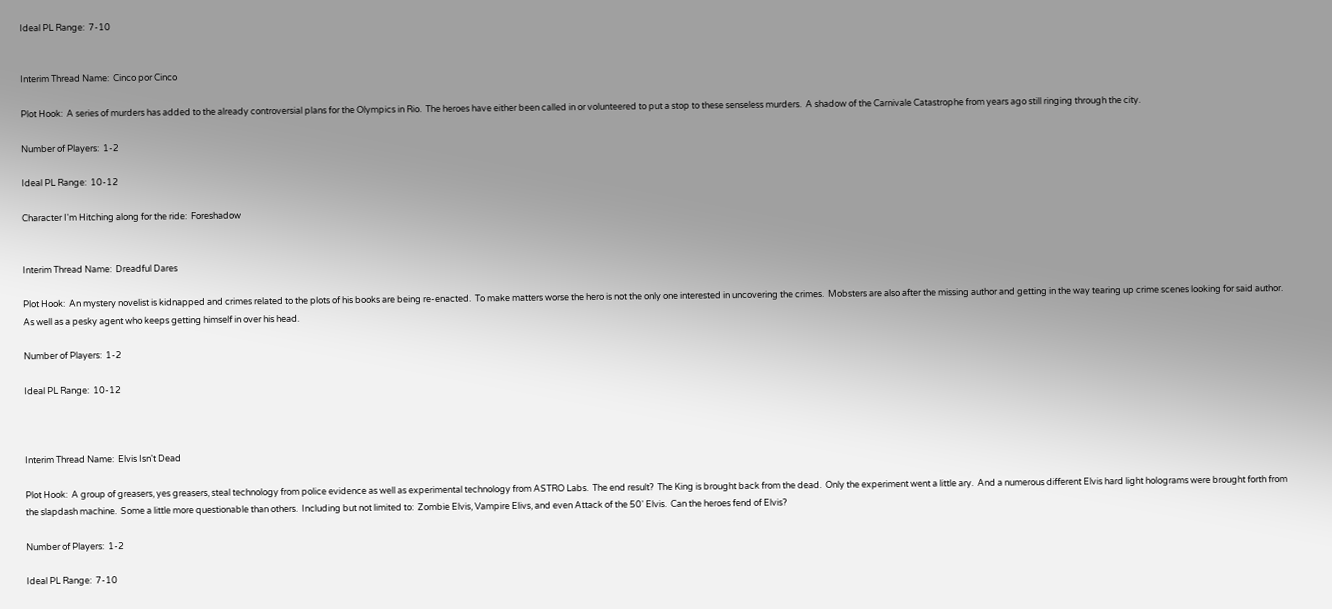Ideal PL Range:  7-10


Interim Thread Name:  Cinco por Cinco

Plot Hook:  A series of murders has added to the already controversial plans for the Olympics in Rio.  The heroes have either been called in or volunteered to put a stop to these senseless murders.  A shadow of the Carnivale Catastrophe from years ago still ringing through the city.

Number of Players:  1-2

Ideal PL Range:  10-12

Character I'm Hitching along for the ride:  Foreshadow


Interim Thread Name:  Dreadful Dares

Plot Hook:  An mystery novelist is kidnapped and crimes related to the plots of his books are being re-enacted.  To make matters worse the hero is not the only one interested in uncovering the crimes.  Mobsters are also after the missing author and getting in the way tearing up crime scenes looking for said author.  As well as a pesky agent who keeps getting himself in over his head.

Number of Players:  1-2

Ideal PL Range:  10-12



Interim Thread Name:  Elvis Isn't Dead

Plot Hook:  A group of greasers, yes greasers, steal technology from police evidence as well as experimental technology from ASTRO Labs.  The end result?  The King is brought back from the dead.  Only the experiment went a little ary.  And a numerous different Elvis hard light holograms were brought forth from the slapdash machine.  Some a little more questionable than others.  Including but not limited to:  Zombie Elvis, Vampire Elivs, and even Attack of the 50' Elvis.  Can the heroes fend of Elvis?

Number of Players:  1-2

Ideal PL Range:  7-10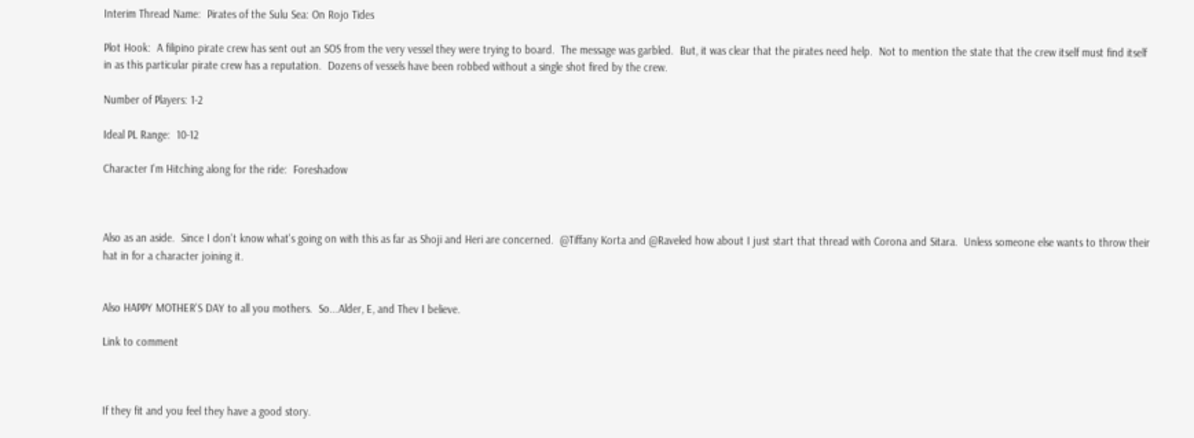Interim Thread Name:  Pirates of the Sulu Sea: On Rojo Tides

Plot Hook:  A filipino pirate crew has sent out an SOS from the very vessel they were trying to board.  The message was garbled.  But, it was clear that the pirates need help.  Not to mention the state that the crew itself must find itself in as this particular pirate crew has a reputation.  Dozens of vessels have been robbed without a single shot fired by the crew.

Number of Players: 1-2

Ideal PL Range:  10-12

Character I'm Hitching along for the ride:  Foreshadow



Also as an aside.  Since I don't know what's going on with this as far as Shoji and Heri are concerned.  @Tiffany Korta and @Raveled how about I just start that thread with Corona and Sitara.  Unless someone else wants to throw their hat in for a character joining it.


Also HAPPY MOTHER'S DAY to all you mothers.  So...Alder, E, and Thev I believe.

Link to comment



If they fit and you feel they have a good story.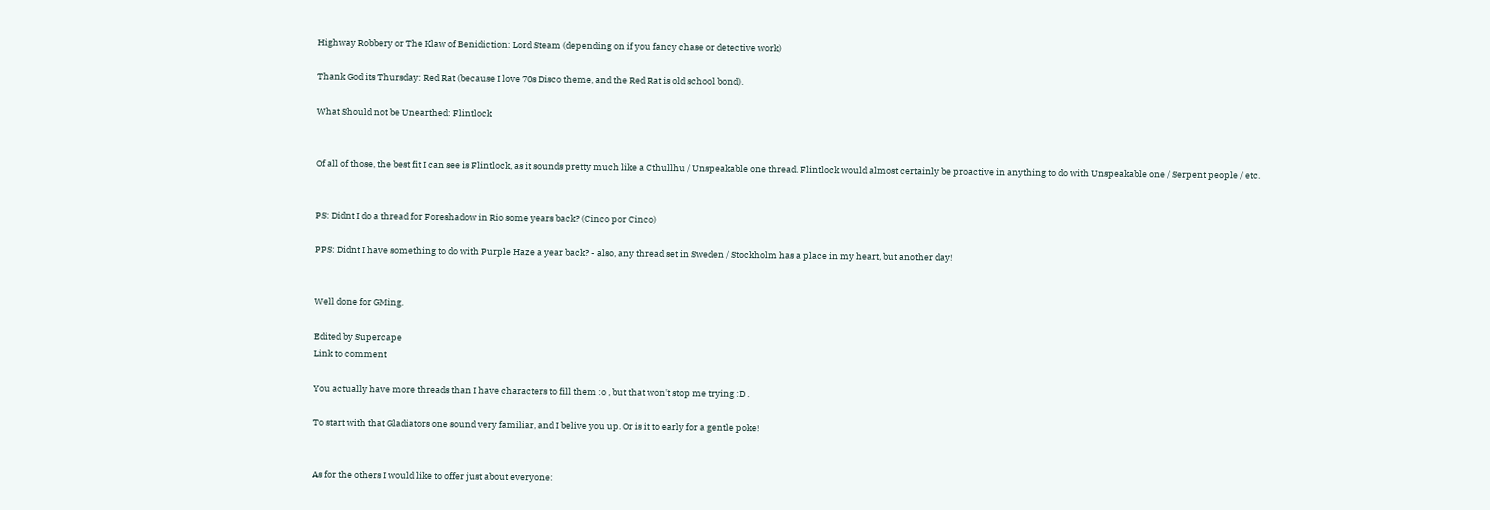Highway Robbery or The Klaw of Benidiction: Lord Steam (depending on if you fancy chase or detective work)

Thank God its Thursday: Red Rat (because I love 70s Disco theme, and the Red Rat is old school bond).

What Should not be Unearthed: Flintlock


Of all of those, the best fit I can see is Flintlock, as it sounds pretty much like a Cthullhu / Unspeakable one thread. Flintlock would almost certainly be proactive in anything to do with Unspeakable one / Serpent people / etc.


PS: Didnt I do a thread for Foreshadow in Rio some years back? (Cinco por Cinco)

PPS: Didnt I have something to do with Purple Haze a year back? - also, any thread set in Sweden / Stockholm has a place in my heart, but another day!


Well done for GMing.

Edited by Supercape
Link to comment

You actually have more threads than I have characters to fill them :o , but that won't stop me trying :D .

To start with that Gladiators one sound very familiar, and I belive you up. Or is it to early for a gentle poke!


As for the others I would like to offer just about everyone: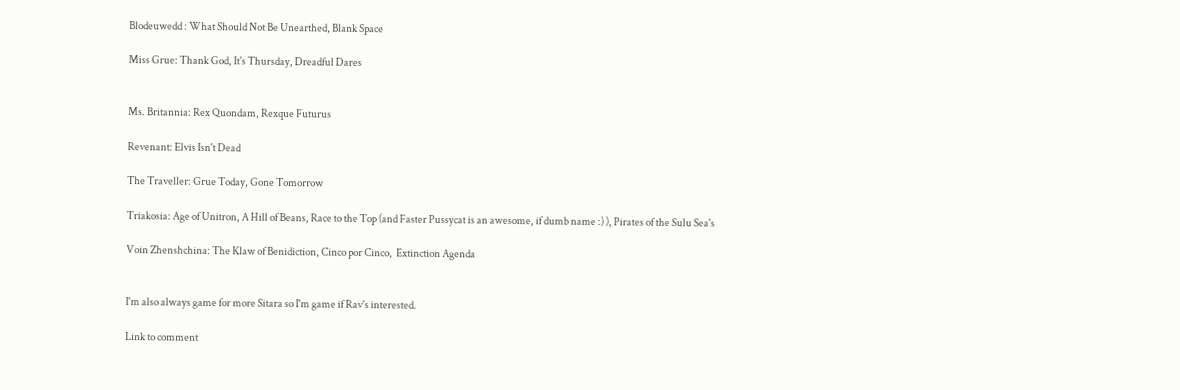Blodeuwedd : What Should Not Be Unearthed, Blank Space

Miss Grue: Thank God, It's Thursday, Dreadful Dares


Ms. Britannia: Rex Quondam, Rexque Futurus

Revenant: Elvis Isn't Dead

The Traveller: Grue Today, Gone Tomorrow

Triakosia: Age of Unitron, A Hill of Beans, Race to the Top (and Faster Pussycat is an awesome, if dumb name :) ), Pirates of the Sulu Sea's

Voin Zhenshchina: The Klaw of Benidiction, Cinco por Cinco,  Extinction Agenda


I'm also always game for more Sitara so I'm game if Rav's interested.

Link to comment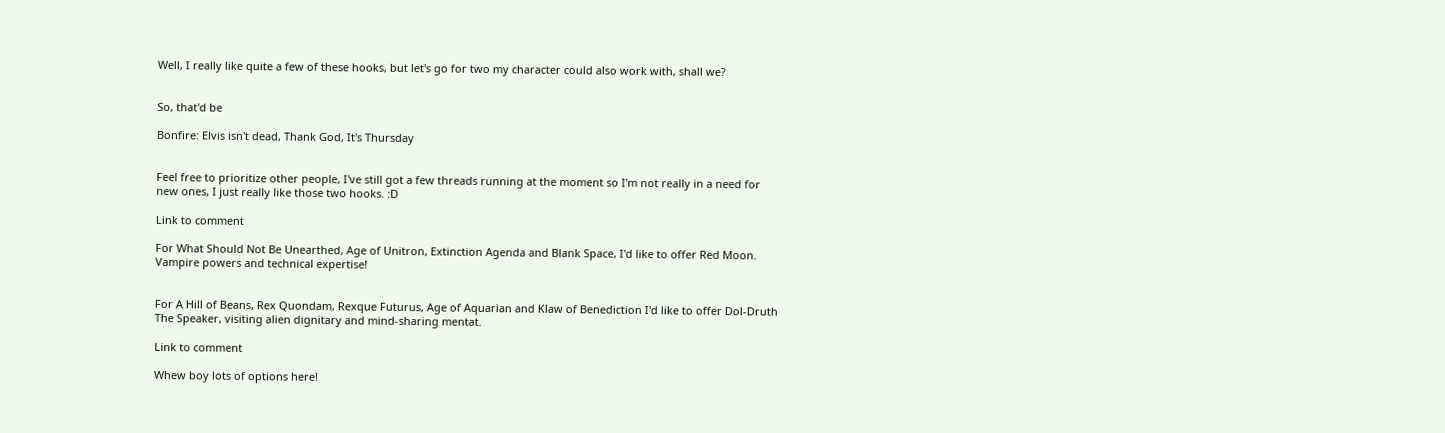Well, I really like quite a few of these hooks, but let's go for two my character could also work with, shall we?


So, that'd be

Bonfire: Elvis isn't dead, Thank God, It's Thursday


Feel free to prioritize other people, I've still got a few threads running at the moment so I'm not really in a need for new ones, I just really like those two hooks. :D

Link to comment

For What Should Not Be Unearthed, Age of Unitron, Extinction Agenda and Blank Space, I'd like to offer Red Moon. Vampire powers and technical expertise!


For A Hill of Beans, Rex Quondam, Rexque Futurus, Age of Aquarian and Klaw of Benediction I'd like to offer Dol-Druth The Speaker, visiting alien dignitary and mind-sharing mentat.

Link to comment

Whew boy lots of options here!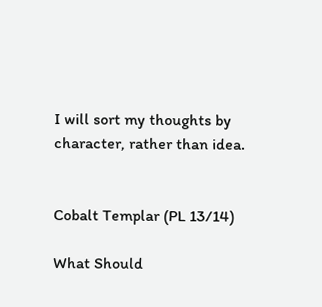I will sort my thoughts by character, rather than idea.


Cobalt Templar (PL 13/14)

What Should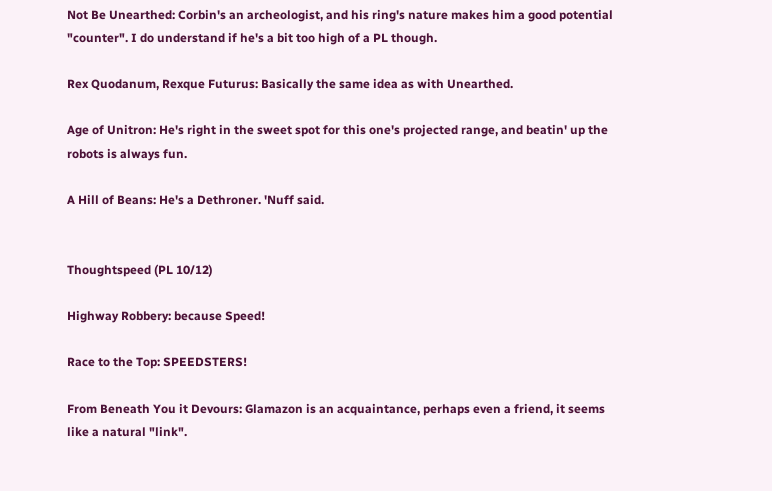Not Be Unearthed: Corbin's an archeologist, and his ring's nature makes him a good potential "counter". I do understand if he's a bit too high of a PL though.

Rex Quodanum, Rexque Futurus: Basically the same idea as with Unearthed.

Age of Unitron: He's right in the sweet spot for this one's projected range, and beatin' up the robots is always fun.

A Hill of Beans: He's a Dethroner. 'Nuff said.


Thoughtspeed (PL 10/12)

Highway Robbery: because Speed!

Race to the Top: SPEEDSTERS!

From Beneath You it Devours: Glamazon is an acquaintance, perhaps even a friend, it seems like a natural "link".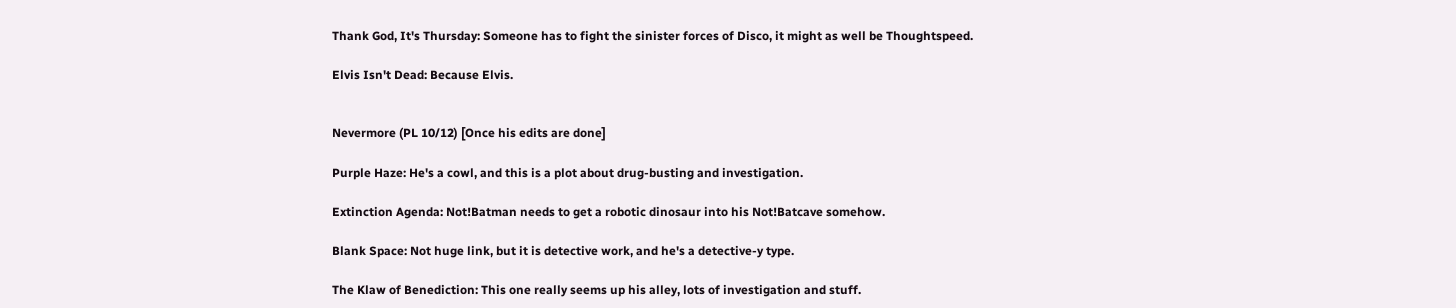Thank God, It's Thursday: Someone has to fight the sinister forces of Disco, it might as well be Thoughtspeed.

Elvis Isn't Dead: Because Elvis.


Nevermore (PL 10/12) [Once his edits are done]

Purple Haze: He's a cowl, and this is a plot about drug-busting and investigation.

Extinction Agenda: Not!Batman needs to get a robotic dinosaur into his Not!Batcave somehow.

Blank Space: Not huge link, but it is detective work, and he's a detective-y type.

The Klaw of Benediction: This one really seems up his alley, lots of investigation and stuff.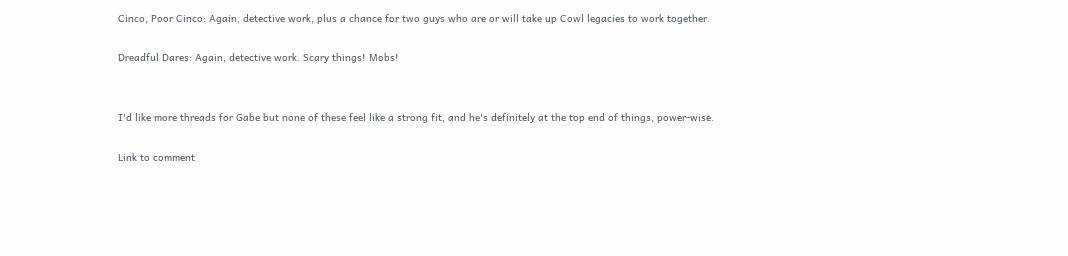Cinco, Poor Cinco: Again, detective work, plus a chance for two guys who are or will take up Cowl legacies to work together.

Dreadful Dares: Again, detective work. Scary things! Mobs!


I'd like more threads for Gabe but none of these feel like a strong fit, and he's definitely at the top end of things, power-wise.

Link to comment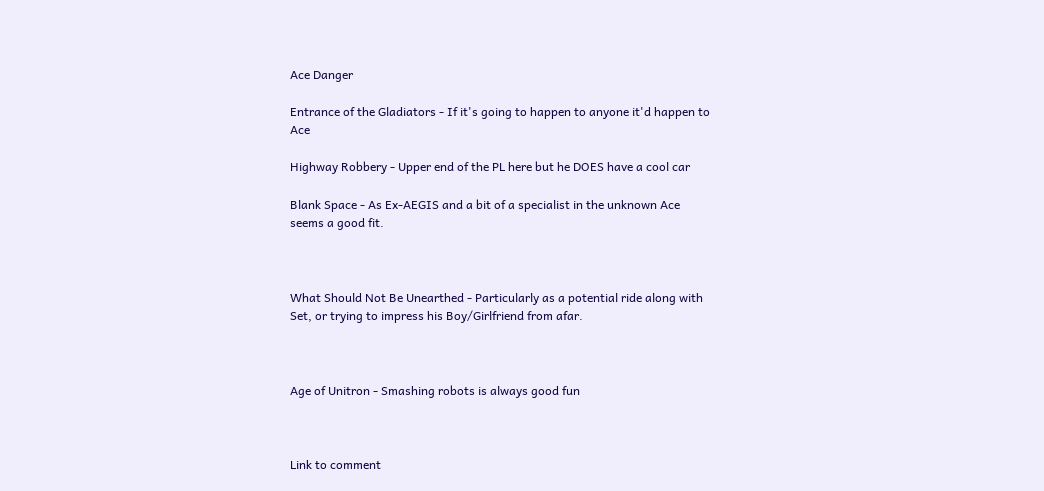Ace Danger

Entrance of the Gladiators - If it's going to happen to anyone it'd happen to Ace

Highway Robbery - Upper end of the PL here but he DOES have a cool car

Blank Space - As Ex-AEGIS and a bit of a specialist in the unknown Ace seems a good fit.



What Should Not Be Unearthed - Particularly as a potential ride along with Set, or trying to impress his Boy/Girlfriend from afar.



Age of Unitron - Smashing robots is always good fun



Link to comment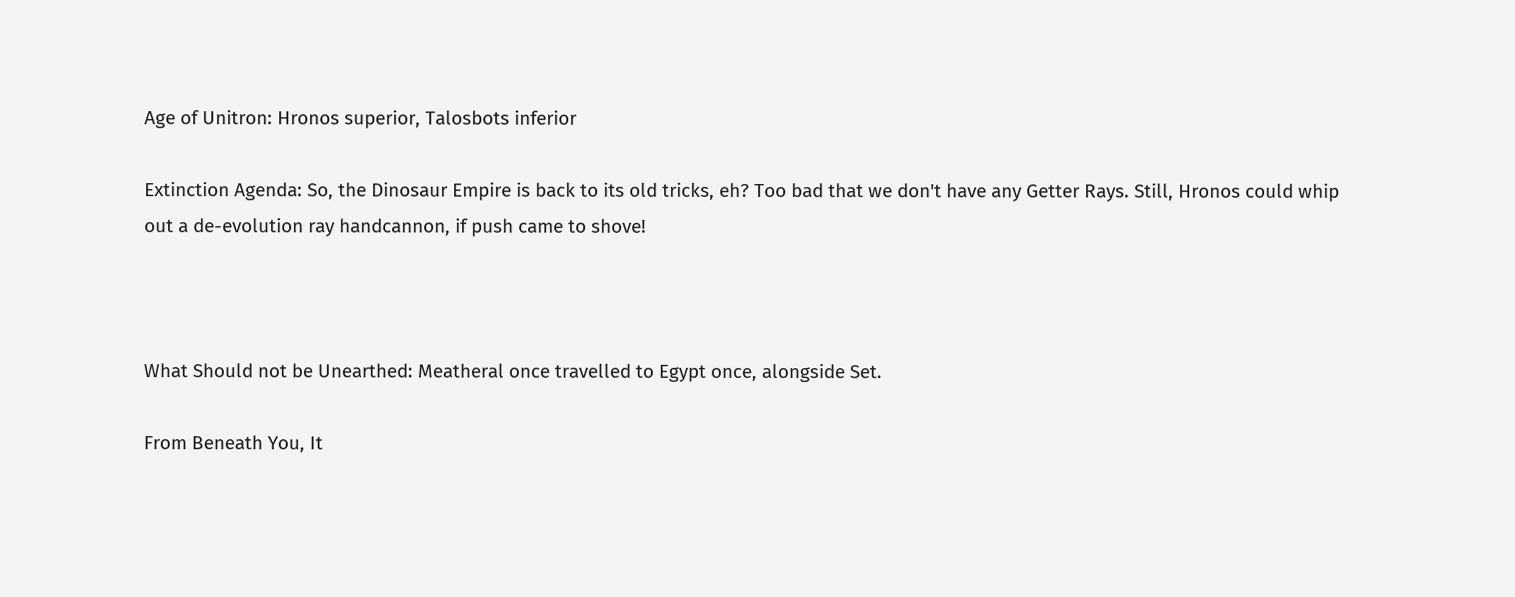Age of Unitron: Hronos superior, Talosbots inferior

Extinction Agenda: So, the Dinosaur Empire is back to its old tricks, eh? Too bad that we don't have any Getter Rays. Still, Hronos could whip out a de-evolution ray handcannon, if push came to shove!



What Should not be Unearthed: Meatheral once travelled to Egypt once, alongside Set.

From Beneath You, It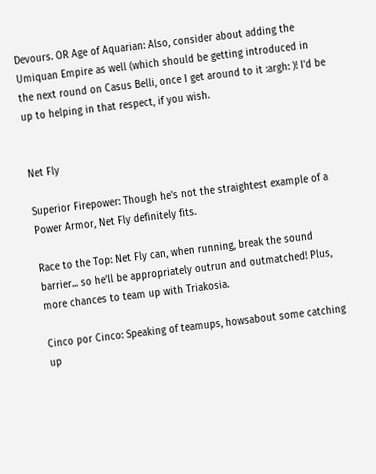Devours. OR Age of Aquarian: Also, consider about adding the Umiquan Empire as well (which should be getting introduced in the next round on Casus Belli, once I get around to it :argh: )! I'd be up to helping in that respect, if you wish.


Net Fly

Superior Firepower: Though he's not the straightest example of a Power Armor, Net Fly definitely fits.

Race to the Top: Net Fly can, when running, break the sound barrier... so he'll be appropriately outrun and outmatched! Plus, more chances to team up with Triakosia.

Cinco por Cinco: Speaking of teamups, howsabout some catching up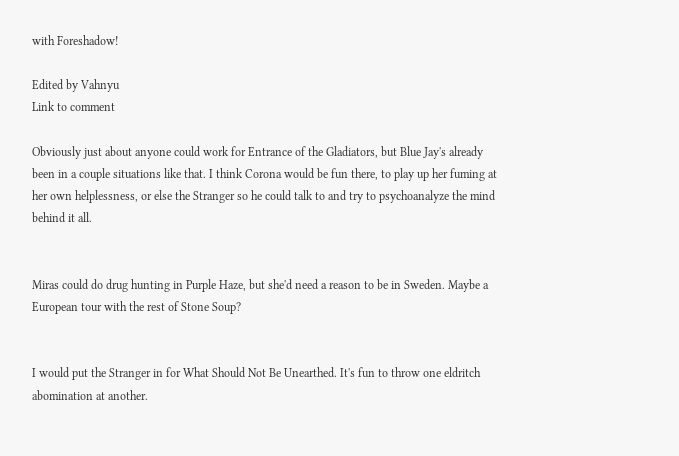with Foreshadow!

Edited by Vahnyu
Link to comment

Obviously just about anyone could work for Entrance of the Gladiators, but Blue Jay's already been in a couple situations like that. I think Corona would be fun there, to play up her fuming at her own helplessness, or else the Stranger so he could talk to and try to psychoanalyze the mind behind it all.


Miras could do drug hunting in Purple Haze, but she'd need a reason to be in Sweden. Maybe a European tour with the rest of Stone Soup?


I would put the Stranger in for What Should Not Be Unearthed. It's fun to throw one eldritch abomination at another.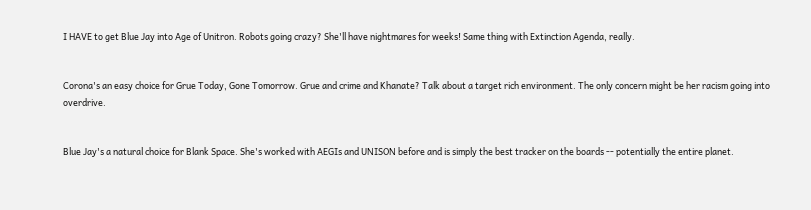I HAVE to get Blue Jay into Age of Unitron. Robots going crazy? She'll have nightmares for weeks! Same thing with Extinction Agenda, really.


Corona's an easy choice for Grue Today, Gone Tomorrow. Grue and crime and Khanate? Talk about a target rich environment. The only concern might be her racism going into overdrive.


Blue Jay's a natural choice for Blank Space. She's worked with AEGIs and UNISON before and is simply the best tracker on the boards -- potentially the entire planet.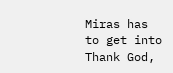Miras has to get into Thank God,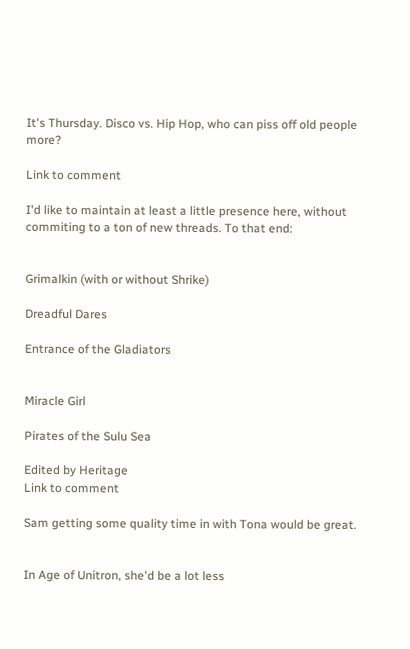It's Thursday. Disco vs. Hip Hop, who can piss off old people more?

Link to comment

I'd like to maintain at least a little presence here, without commiting to a ton of new threads. To that end:


Grimalkin (with or without Shrike)

Dreadful Dares

Entrance of the Gladiators


Miracle Girl

Pirates of the Sulu Sea

Edited by Heritage
Link to comment

Sam getting some quality time in with Tona would be great.


In Age of Unitron, she'd be a lot less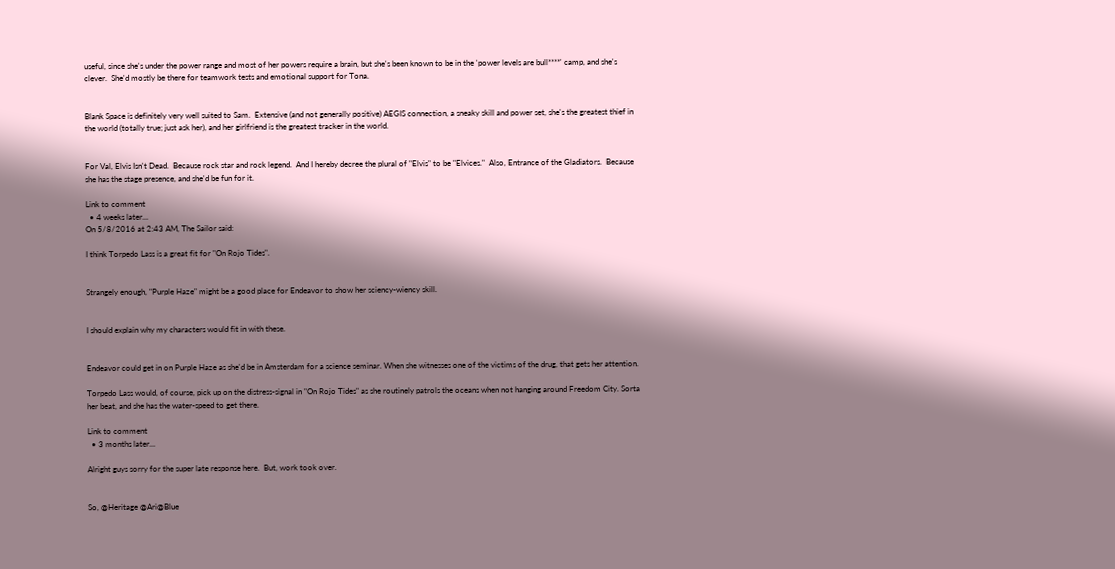useful, since she's under the power range and most of her powers require a brain, but she's been known to be in the 'power levels are bull****' camp, and she's clever.  She'd mostly be there for teamwork tests and emotional support for Tona.


Blank Space is definitely very well suited to Sam.  Extensive (and not generally positive) AEGIS connection, a sneaky skill and power set, she's the greatest thief in the world (totally true; just ask her), and her girlfriend is the greatest tracker in the world.


For Val, Elvis Isn't Dead.  Because rock star and rock legend.  And I hereby decree the plural of "Elvis" to be "Elvices."  Also, Entrance of the Gladiators.  Because she has the stage presence, and she'd be fun for it.

Link to comment
  • 4 weeks later...
On 5/8/2016 at 2:43 AM, The Sailor said:

I think Torpedo Lass is a great fit for "On Rojo Tides".


Strangely enough, "Purple Haze" might be a good place for Endeavor to show her sciency-wiency skill.


I should explain why my characters would fit in with these.


Endeavor could get in on Purple Haze as she'd be in Amsterdam for a science seminar. When she witnesses one of the victims of the drug, that gets her attention.

Torpedo Lass would, of course, pick up on the distress-signal in "On Rojo Tides" as she routinely patrols the oceans when not hanging around Freedom City. Sorta her beat, and she has the water-speed to get there.

Link to comment
  • 3 months later...

Alright guys sorry for the super late response here.  But, work took over.


So, @Heritage @Ari@Blue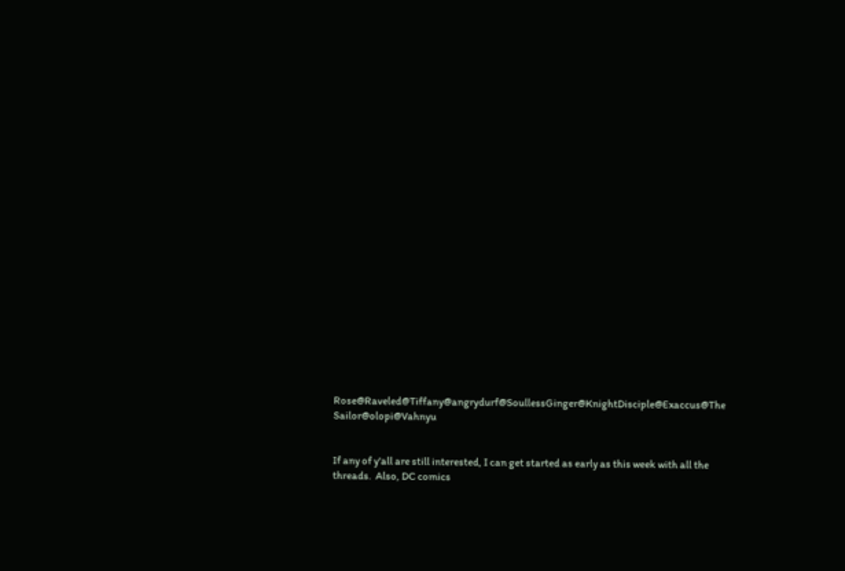Rose@Raveled@Tiffany@angrydurf@SoullessGinger@KnightDisciple@Exaccus@The Sailor@olopi@Vahnyu


If any of y'all are still interested, I can get started as early as this week with all the threads.  Also, DC comics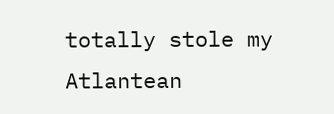totally stole my Atlantean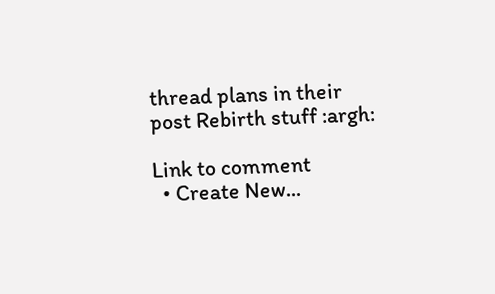thread plans in their post Rebirth stuff :argh:

Link to comment
  • Create New...